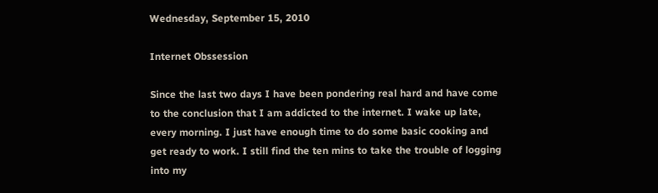Wednesday, September 15, 2010

Internet Obssession

Since the last two days I have been pondering real hard and have come to the conclusion that I am addicted to the internet. I wake up late, every morning. I just have enough time to do some basic cooking and get ready to work. I still find the ten mins to take the trouble of logging into my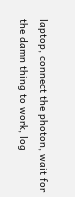laptop, connect the photon, wait for the damn thing to work, log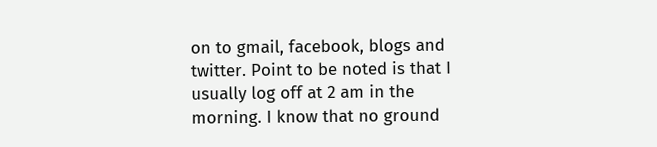on to gmail, facebook, blogs and twitter. Point to be noted is that I usually log off at 2 am in the morning. I know that no ground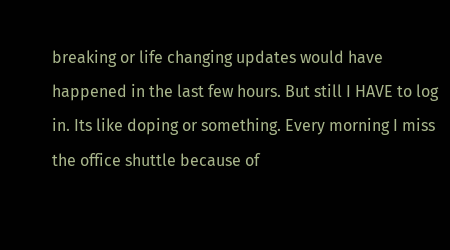breaking or life changing updates would have happened in the last few hours. But still I HAVE to log in. Its like doping or something. Every morning I miss the office shuttle because of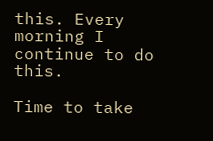this. Every morning I continue to do this.

Time to take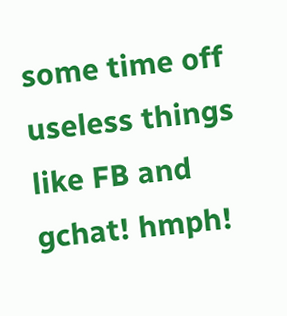some time off useless things like FB and gchat! hmph!